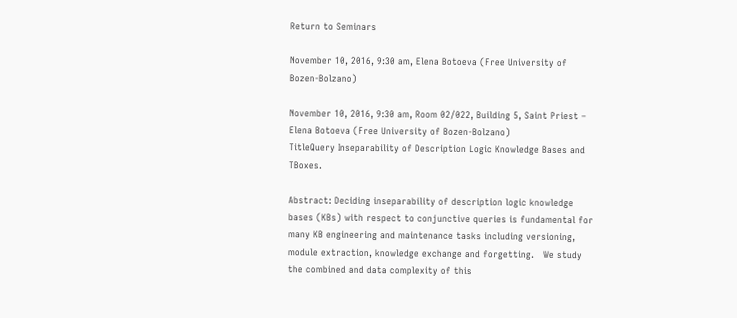Return to Seminars

November 10, 2016, 9:30 am, Elena Botoeva (Free University of Bozen-Bolzano)

November 10, 2016, 9:30 am, Room 02/022, Building 5, Saint Priest – Elena Botoeva (Free University of Bozen-Bolzano)
TitleQuery Inseparability of Description Logic Knowledge Bases and TBoxes.

Abstract: Deciding inseparability of description logic knowledge bases (KBs) with respect to conjunctive queries is fundamental for many KB engineering and maintenance tasks including versioning, module extraction, knowledge exchange and forgetting.   We study the combined and data complexity of this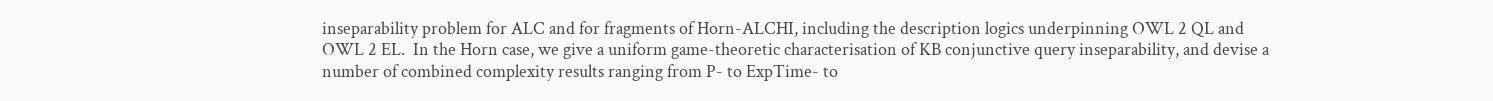inseparability problem for ALC and for fragments of Horn-ALCHI, including the description logics underpinning OWL 2 QL and OWL 2 EL.  In the Horn case, we give a uniform game-theoretic characterisation of KB conjunctive query inseparability, and devise a number of combined complexity results ranging from P- to ExpTime- to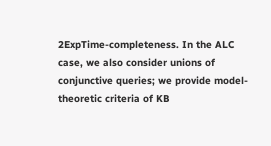2ExpTime-completeness. In the ALC case, we also consider unions of conjunctive queries; we provide model-theoretic criteria of KB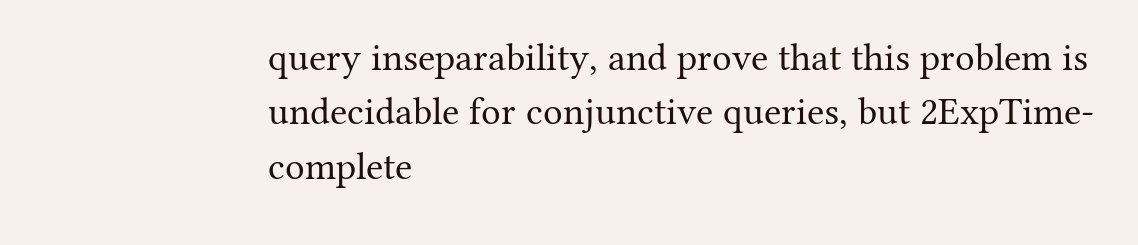query inseparability, and prove that this problem is undecidable for conjunctive queries, but 2ExpTime-complete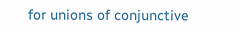for unions of conjunctive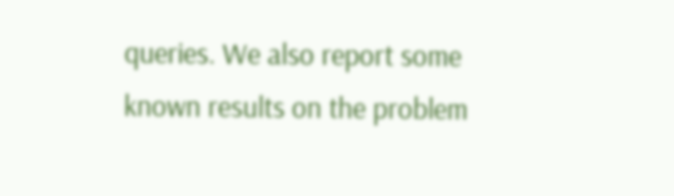queries. We also report some known results on the problem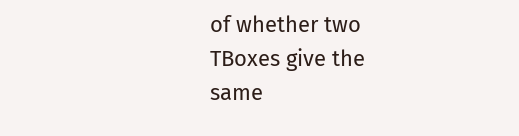of whether two TBoxes give the same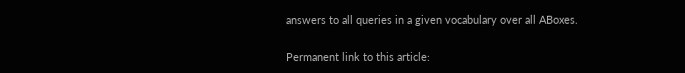answers to all queries in a given vocabulary over all ABoxes.

Permanent link to this article: